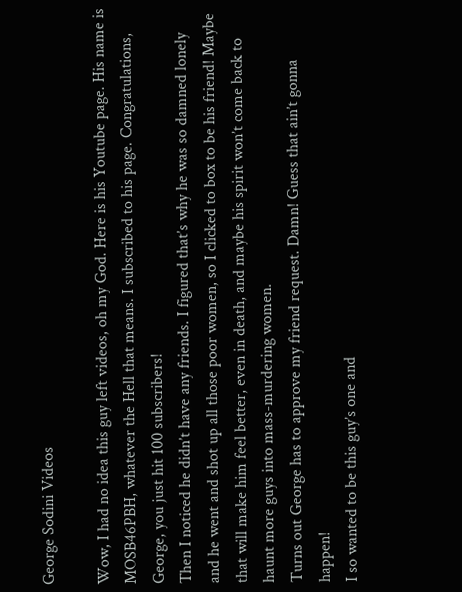George Sodini Videos

Wow, I had no idea this guy left videos, oh my God. Here is his Youtube page. His name is MOSB46PBH, whatever the Hell that means. I subscribed to his page. Congratulations, George, you just hit 100 subscribers!
Then I noticed he didn’t have any friends. I figured that’s why he was so damned lonely and he went and shot up all those poor women, so I clicked to box to be his friend! Maybe that will make him feel better, even in death, and maybe his spirit won’t come back to haunt more guys into mass-murdering women.
Turns out George has to approve my friend request. Damn! Guess that ain’t gonna happen!
I so wanted to be this guy’s one and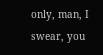only, man, I swear, you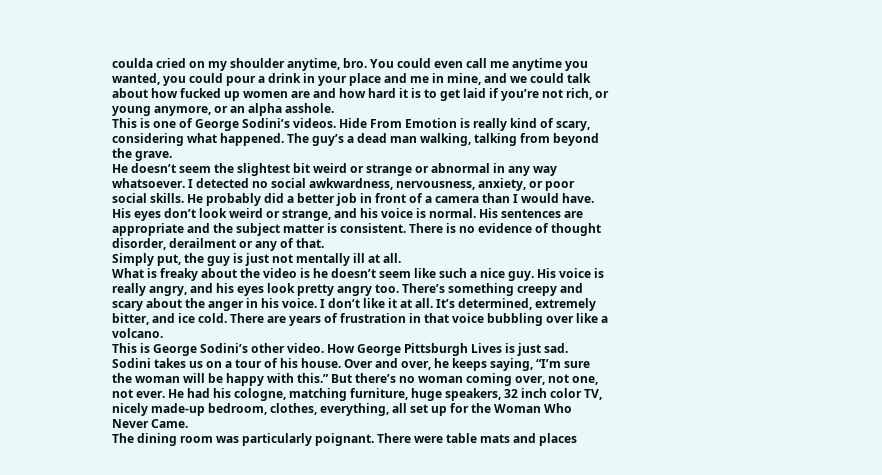coulda cried on my shoulder anytime, bro. You could even call me anytime you wanted, you could pour a drink in your place and me in mine, and we could talk about how fucked up women are and how hard it is to get laid if you’re not rich, or young anymore, or an alpha asshole.
This is one of George Sodini’s videos. Hide From Emotion is really kind of scary, considering what happened. The guy’s a dead man walking, talking from beyond the grave.
He doesn’t seem the slightest bit weird or strange or abnormal in any way whatsoever. I detected no social awkwardness, nervousness, anxiety, or poor social skills. He probably did a better job in front of a camera than I would have. His eyes don’t look weird or strange, and his voice is normal. His sentences are appropriate and the subject matter is consistent. There is no evidence of thought disorder, derailment or any of that.
Simply put, the guy is just not mentally ill at all.
What is freaky about the video is he doesn’t seem like such a nice guy. His voice is really angry, and his eyes look pretty angry too. There’s something creepy and scary about the anger in his voice. I don’t like it at all. It’s determined, extremely bitter, and ice cold. There are years of frustration in that voice bubbling over like a volcano.
This is George Sodini’s other video. How George Pittsburgh Lives is just sad. Sodini takes us on a tour of his house. Over and over, he keeps saying, “I’m sure the woman will be happy with this.” But there’s no woman coming over, not one, not ever. He had his cologne, matching furniture, huge speakers, 32 inch color TV, nicely made-up bedroom, clothes, everything, all set up for the Woman Who Never Came.
The dining room was particularly poignant. There were table mats and places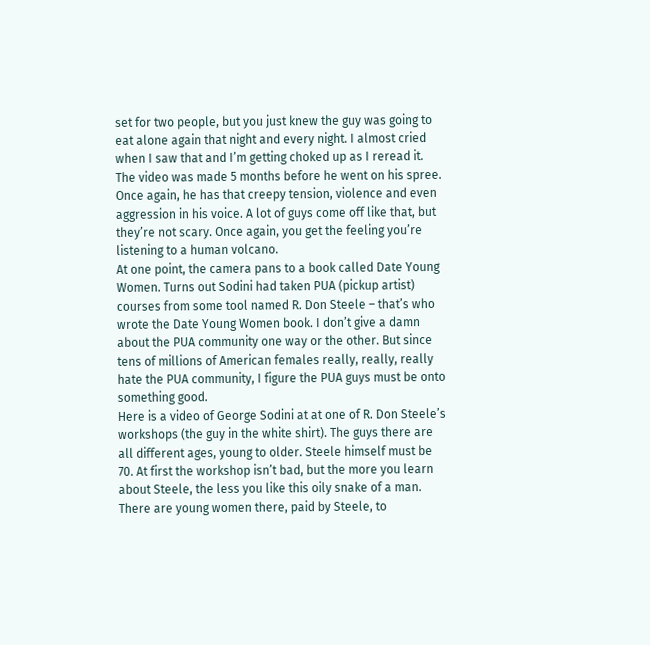set for two people, but you just knew the guy was going to eat alone again that night and every night. I almost cried when I saw that and I’m getting choked up as I reread it.
The video was made 5 months before he went on his spree. Once again, he has that creepy tension, violence and even aggression in his voice. A lot of guys come off like that, but they’re not scary. Once again, you get the feeling you’re listening to a human volcano.
At one point, the camera pans to a book called Date Young Women. Turns out Sodini had taken PUA (pickup artist) courses from some tool named R. Don Steele – that’s who wrote the Date Young Women book. I don’t give a damn about the PUA community one way or the other. But since tens of millions of American females really, really, really hate the PUA community, I figure the PUA guys must be onto something good.
Here is a video of George Sodini at at one of R. Don Steele’s workshops (the guy in the white shirt). The guys there are all different ages, young to older. Steele himself must be 70. At first the workshop isn’t bad, but the more you learn about Steele, the less you like this oily snake of a man.
There are young women there, paid by Steele, to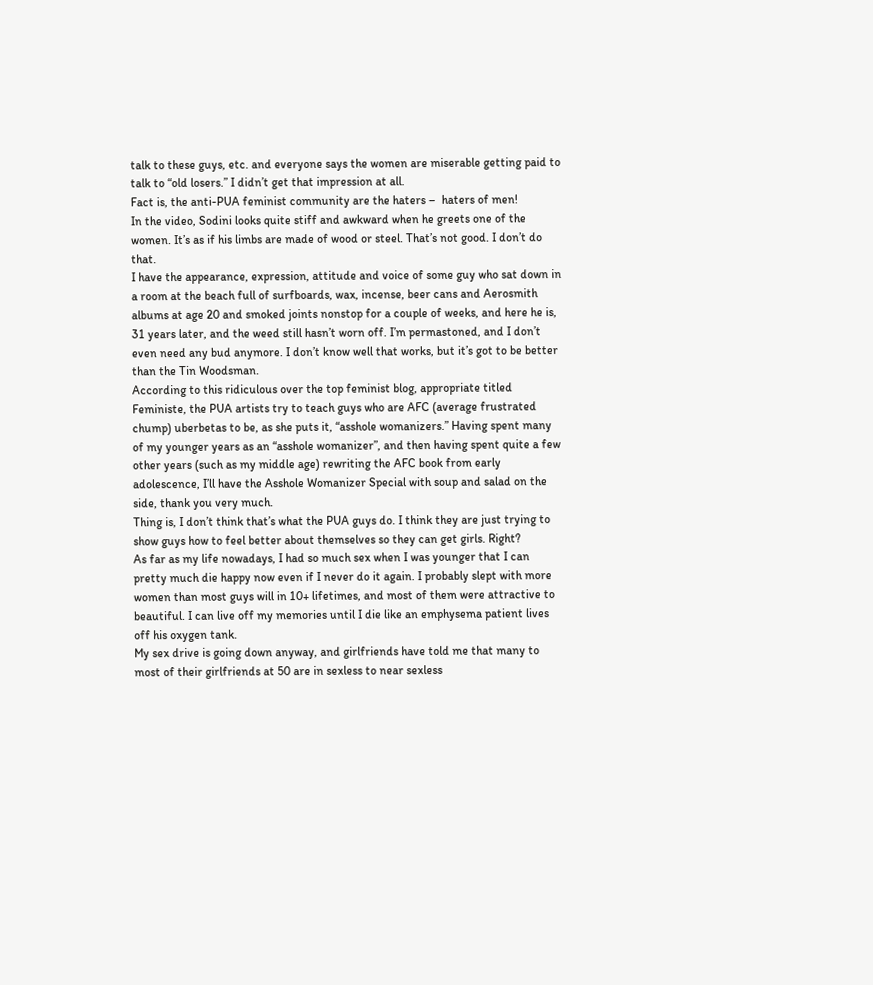talk to these guys, etc. and everyone says the women are miserable getting paid to talk to “old losers.” I didn’t get that impression at all.
Fact is, the anti-PUA feminist community are the haters –  haters of men!
In the video, Sodini looks quite stiff and awkward when he greets one of the women. It’s as if his limbs are made of wood or steel. That’s not good. I don’t do that.
I have the appearance, expression, attitude and voice of some guy who sat down in a room at the beach full of surfboards, wax, incense, beer cans and Aerosmith albums at age 20 and smoked joints nonstop for a couple of weeks, and here he is, 31 years later, and the weed still hasn’t worn off. I’m permastoned, and I don’t even need any bud anymore. I don’t know well that works, but it’s got to be better than the Tin Woodsman.
According to this ridiculous over the top feminist blog, appropriate titled Feministe, the PUA artists try to teach guys who are AFC (average frustrated chump) uberbetas to be, as she puts it, “asshole womanizers.” Having spent many of my younger years as an “asshole womanizer”, and then having spent quite a few other years (such as my middle age) rewriting the AFC book from early adolescence, I’ll have the Asshole Womanizer Special with soup and salad on the side, thank you very much.
Thing is, I don’t think that’s what the PUA guys do. I think they are just trying to show guys how to feel better about themselves so they can get girls. Right?
As far as my life nowadays, I had so much sex when I was younger that I can pretty much die happy now even if I never do it again. I probably slept with more women than most guys will in 10+ lifetimes, and most of them were attractive to beautiful. I can live off my memories until I die like an emphysema patient lives off his oxygen tank.
My sex drive is going down anyway, and girlfriends have told me that many to most of their girlfriends at 50 are in sexless to near sexless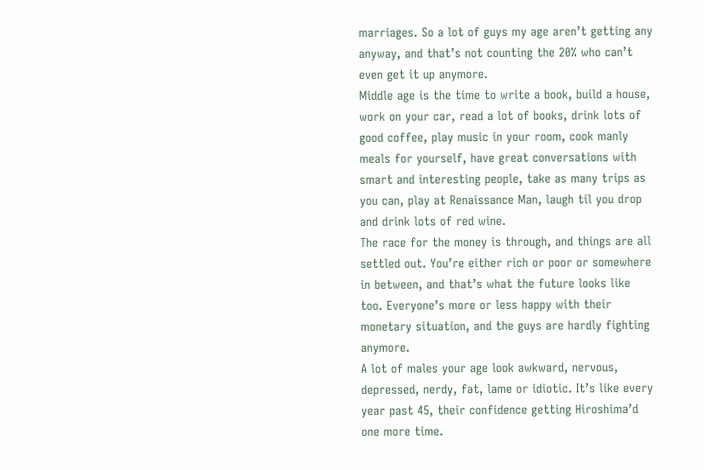marriages. So a lot of guys my age aren’t getting any anyway, and that’s not counting the 20% who can’t even get it up anymore.
Middle age is the time to write a book, build a house, work on your car, read a lot of books, drink lots of good coffee, play music in your room, cook manly meals for yourself, have great conversations with smart and interesting people, take as many trips as you can, play at Renaissance Man, laugh til you drop and drink lots of red wine.
The race for the money is through, and things are all settled out. You’re either rich or poor or somewhere in between, and that’s what the future looks like too. Everyone’s more or less happy with their monetary situation, and the guys are hardly fighting anymore.
A lot of males your age look awkward, nervous, depressed, nerdy, fat, lame or idiotic. It’s like every year past 45, their confidence getting Hiroshima’d one more time.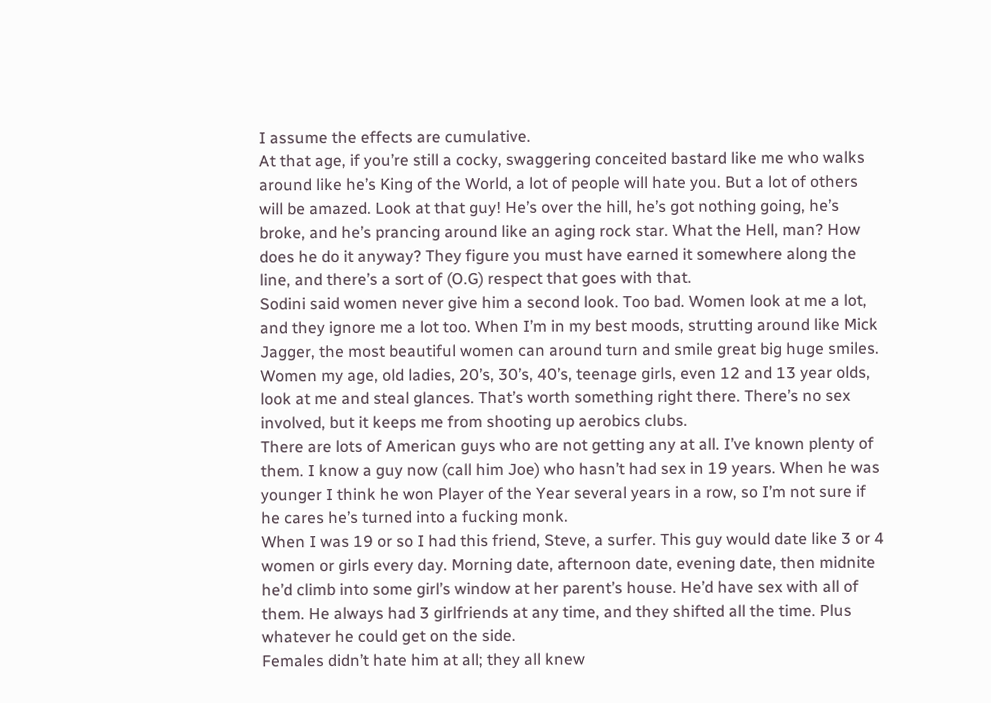I assume the effects are cumulative.
At that age, if you’re still a cocky, swaggering conceited bastard like me who walks around like he’s King of the World, a lot of people will hate you. But a lot of others will be amazed. Look at that guy! He’s over the hill, he’s got nothing going, he’s broke, and he’s prancing around like an aging rock star. What the Hell, man? How does he do it anyway? They figure you must have earned it somewhere along the line, and there’s a sort of (O.G) respect that goes with that.
Sodini said women never give him a second look. Too bad. Women look at me a lot, and they ignore me a lot too. When I’m in my best moods, strutting around like Mick Jagger, the most beautiful women can around turn and smile great big huge smiles.
Women my age, old ladies, 20’s, 30’s, 40’s, teenage girls, even 12 and 13 year olds, look at me and steal glances. That’s worth something right there. There’s no sex involved, but it keeps me from shooting up aerobics clubs.
There are lots of American guys who are not getting any at all. I’ve known plenty of them. I know a guy now (call him Joe) who hasn’t had sex in 19 years. When he was younger I think he won Player of the Year several years in a row, so I’m not sure if he cares he’s turned into a fucking monk.
When I was 19 or so I had this friend, Steve, a surfer. This guy would date like 3 or 4 women or girls every day. Morning date, afternoon date, evening date, then midnite he’d climb into some girl’s window at her parent’s house. He’d have sex with all of them. He always had 3 girlfriends at any time, and they shifted all the time. Plus whatever he could get on the side.
Females didn’t hate him at all; they all knew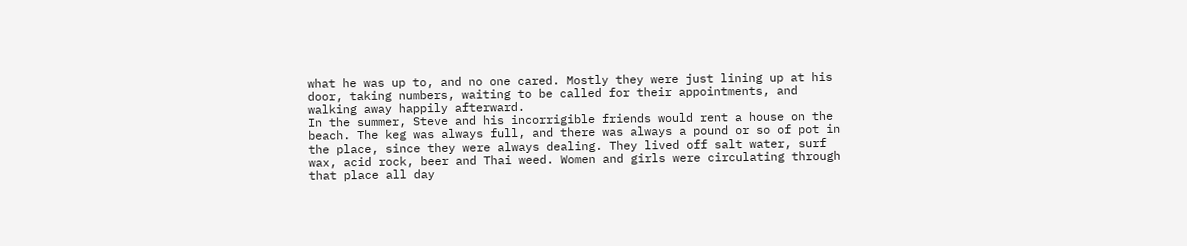what he was up to, and no one cared. Mostly they were just lining up at his door, taking numbers, waiting to be called for their appointments, and walking away happily afterward.
In the summer, Steve and his incorrigible friends would rent a house on the beach. The keg was always full, and there was always a pound or so of pot in the place, since they were always dealing. They lived off salt water, surf wax, acid rock, beer and Thai weed. Women and girls were circulating through that place all day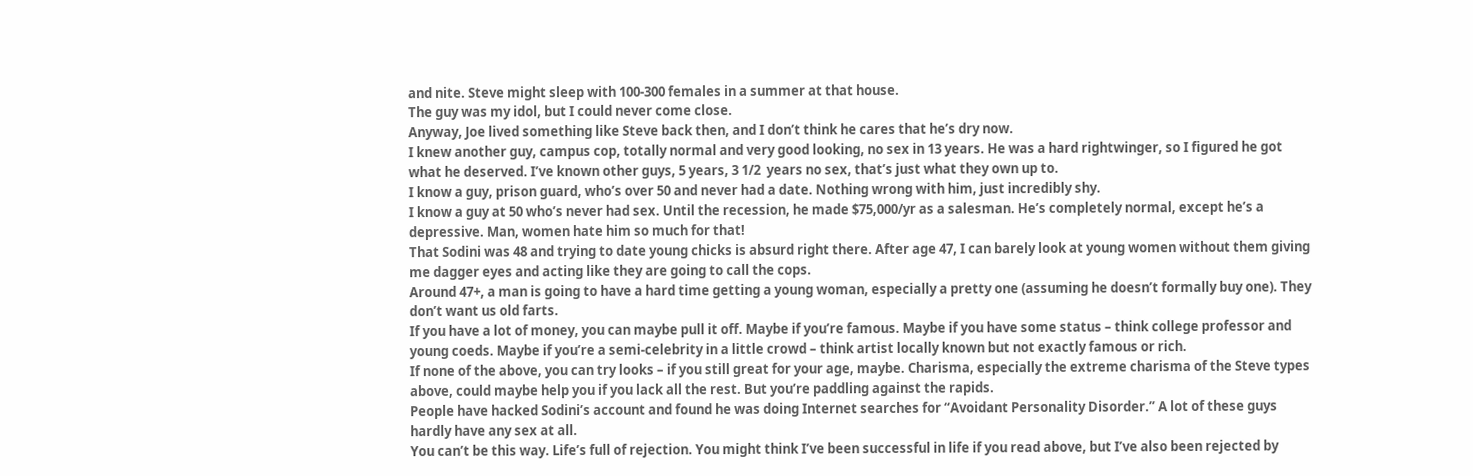and nite. Steve might sleep with 100-300 females in a summer at that house.
The guy was my idol, but I could never come close.
Anyway, Joe lived something like Steve back then, and I don’t think he cares that he’s dry now.
I knew another guy, campus cop, totally normal and very good looking, no sex in 13 years. He was a hard rightwinger, so I figured he got what he deserved. I’ve known other guys, 5 years, 3 1/2  years no sex, that’s just what they own up to.
I know a guy, prison guard, who’s over 50 and never had a date. Nothing wrong with him, just incredibly shy.
I know a guy at 50 who’s never had sex. Until the recession, he made $75,000/yr as a salesman. He’s completely normal, except he’s a depressive. Man, women hate him so much for that!
That Sodini was 48 and trying to date young chicks is absurd right there. After age 47, I can barely look at young women without them giving me dagger eyes and acting like they are going to call the cops.
Around 47+, a man is going to have a hard time getting a young woman, especially a pretty one (assuming he doesn’t formally buy one). They don’t want us old farts.
If you have a lot of money, you can maybe pull it off. Maybe if you’re famous. Maybe if you have some status – think college professor and young coeds. Maybe if you’re a semi-celebrity in a little crowd – think artist locally known but not exactly famous or rich.
If none of the above, you can try looks – if you still great for your age, maybe. Charisma, especially the extreme charisma of the Steve types above, could maybe help you if you lack all the rest. But you’re paddling against the rapids.
People have hacked Sodini’s account and found he was doing Internet searches for “Avoidant Personality Disorder.” A lot of these guys hardly have any sex at all.
You can’t be this way. Life’s full of rejection. You might think I’ve been successful in life if you read above, but I’ve also been rejected by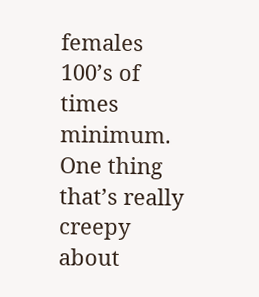females 100’s of times minimum.
One thing that’s really creepy about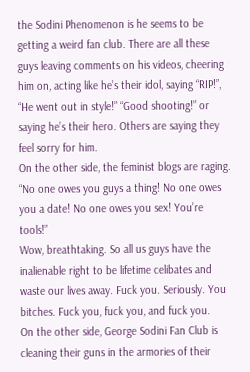the Sodini Phenomenon is he seems to be getting a weird fan club. There are all these guys leaving comments on his videos, cheering him on, acting like he’s their idol, saying “RIP!”, “He went out in style!” “Good shooting!” or saying he’s their hero. Others are saying they feel sorry for him.
On the other side, the feminist blogs are raging. “No one owes you guys a thing! No one owes you a date! No one owes you sex! You’re tools!”
Wow, breathtaking. So all us guys have the inalienable right to be lifetime celibates and waste our lives away. Fuck you. Seriously. You bitches. Fuck you, fuck you, and fuck you.
On the other side, George Sodini Fan Club is cleaning their guns in the armories of their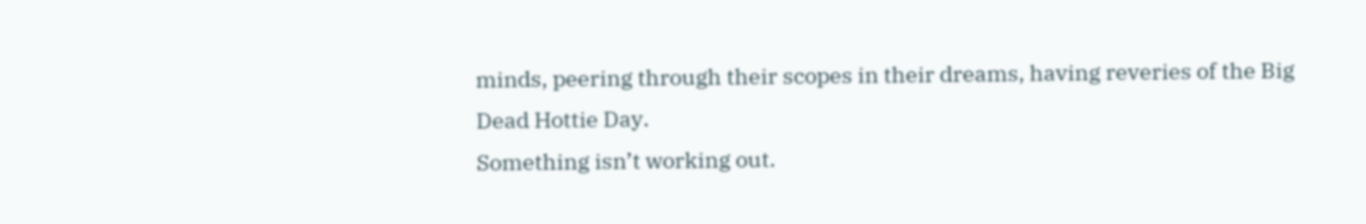minds, peering through their scopes in their dreams, having reveries of the Big Dead Hottie Day.
Something isn’t working out.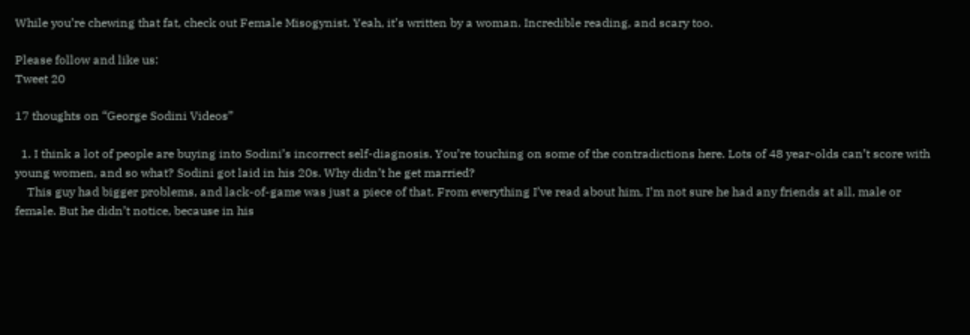While you’re chewing that fat, check out Female Misogynist. Yeah, it’s written by a woman. Incredible reading, and scary too.

Please follow and like us:
Tweet 20

17 thoughts on “George Sodini Videos”

  1. I think a lot of people are buying into Sodini’s incorrect self-diagnosis. You’re touching on some of the contradictions here. Lots of 48 year-olds can’t score with young women, and so what? Sodini got laid in his 20s. Why didn’t he get married?
    This guy had bigger problems, and lack-of-game was just a piece of that. From everything I’ve read about him, I’m not sure he had any friends at all, male or female. But he didn’t notice, because in his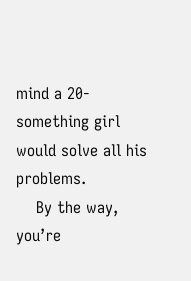mind a 20-something girl would solve all his problems.
    By the way, you’re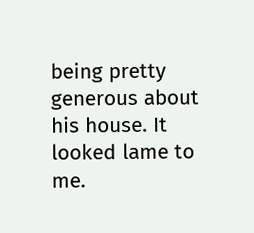being pretty generous about his house. It looked lame to me.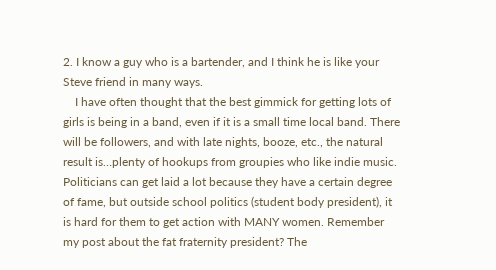2. I know a guy who is a bartender, and I think he is like your Steve friend in many ways.
    I have often thought that the best gimmick for getting lots of girls is being in a band, even if it is a small time local band. There will be followers, and with late nights, booze, etc., the natural result is…plenty of hookups from groupies who like indie music. Politicians can get laid a lot because they have a certain degree of fame, but outside school politics (student body president), it is hard for them to get action with MANY women. Remember my post about the fat fraternity president? The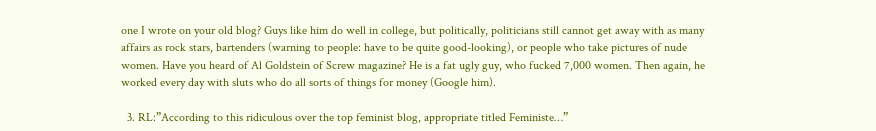one I wrote on your old blog? Guys like him do well in college, but politically, politicians still cannot get away with as many affairs as rock stars, bartenders (warning to people: have to be quite good-looking), or people who take pictures of nude women. Have you heard of Al Goldstein of Screw magazine? He is a fat ugly guy, who fucked 7,000 women. Then again, he worked every day with sluts who do all sorts of things for money (Google him).

  3. RL:”According to this ridiculous over the top feminist blog, appropriate titled Feministe…”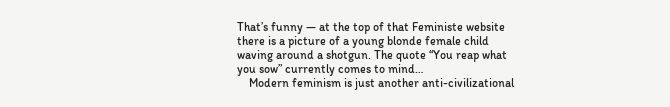That’s funny — at the top of that Feministe website there is a picture of a young blonde female child waving around a shotgun. The quote “You reap what you sow” currently comes to mind…
    Modern feminism is just another anti-civilizational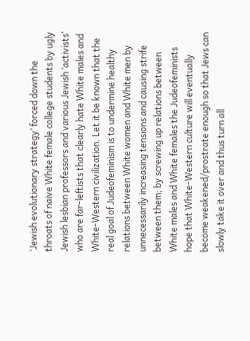‘Jewish evolutionary strategy’ forced down the throats of naive White female college students by ugly Jewish lesbian professors and various Jewish ‘activists’ who are far-leftists that clearly hate White males and White-Western civilization. Let it be known that the real goal of Judeofeminism is to undermine healthy relations between White women and White men by unnecessarily increasing tensions and causing strife between them; by screwing up relations between White males and White females the Judeofeminists hope that White-Western culture will eventually become weakened/prostrate enough so that Jews can slowly take it over and thus turn all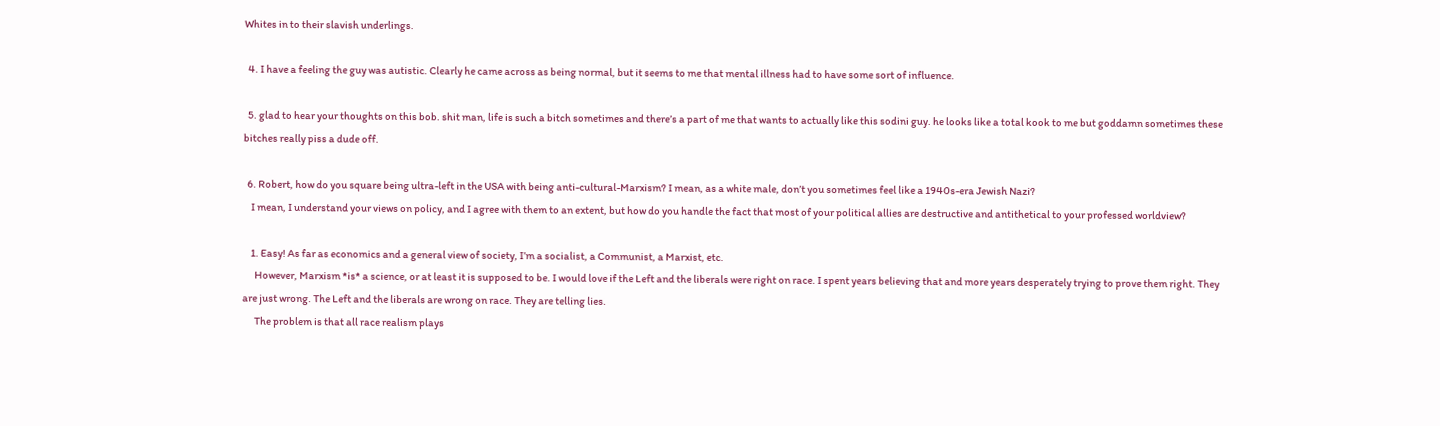Whites in to their slavish underlings.

  4. I have a feeling the guy was autistic. Clearly he came across as being normal, but it seems to me that mental illness had to have some sort of influence.

  5. glad to hear your thoughts on this bob. shit man, life is such a bitch sometimes and there’s a part of me that wants to actually like this sodini guy. he looks like a total kook to me but goddamn sometimes these bitches really piss a dude off.

  6. Robert, how do you square being ultra-left in the USA with being anti-cultural-Marxism? I mean, as a white male, don’t you sometimes feel like a 1940s-era Jewish Nazi?
    I mean, I understand your views on policy, and I agree with them to an extent, but how do you handle the fact that most of your political allies are destructive and antithetical to your professed worldview?

    1. Easy! As far as economics and a general view of society, I’m a socialist, a Communist, a Marxist, etc.
      However, Marxism *is* a science, or at least it is supposed to be. I would love if the Left and the liberals were right on race. I spent years believing that and more years desperately trying to prove them right. They are just wrong. The Left and the liberals are wrong on race. They are telling lies.
      The problem is that all race realism plays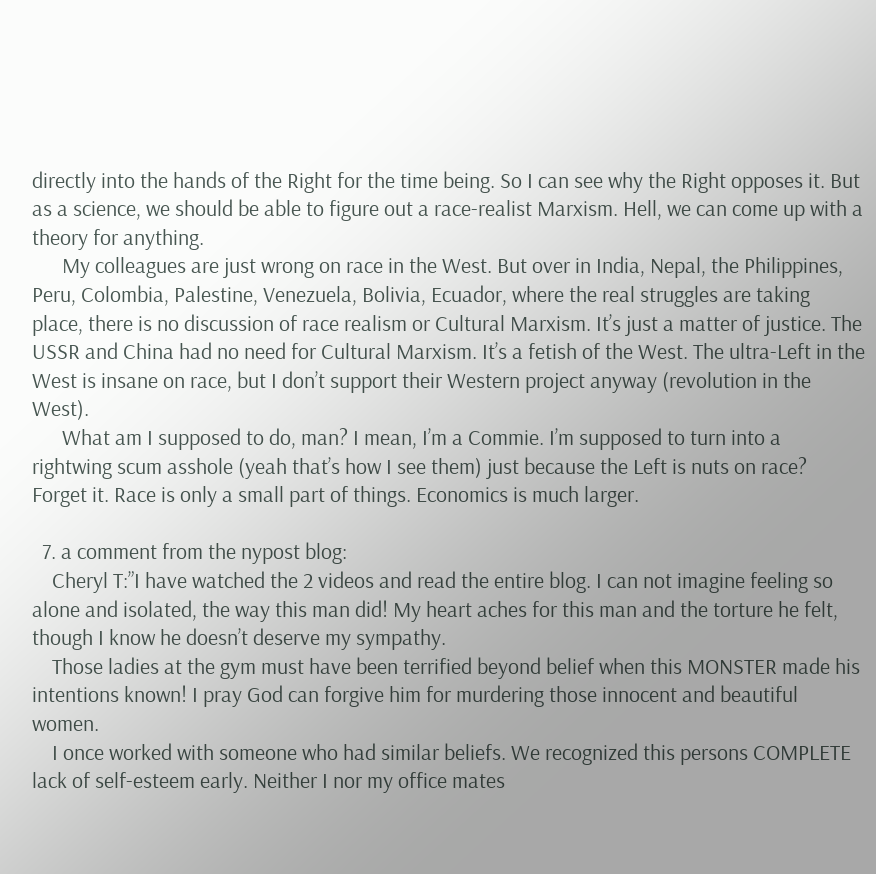directly into the hands of the Right for the time being. So I can see why the Right opposes it. But as a science, we should be able to figure out a race-realist Marxism. Hell, we can come up with a theory for anything.
      My colleagues are just wrong on race in the West. But over in India, Nepal, the Philippines, Peru, Colombia, Palestine, Venezuela, Bolivia, Ecuador, where the real struggles are taking place, there is no discussion of race realism or Cultural Marxism. It’s just a matter of justice. The USSR and China had no need for Cultural Marxism. It’s a fetish of the West. The ultra-Left in the West is insane on race, but I don’t support their Western project anyway (revolution in the West).
      What am I supposed to do, man? I mean, I’m a Commie. I’m supposed to turn into a rightwing scum asshole (yeah that’s how I see them) just because the Left is nuts on race? Forget it. Race is only a small part of things. Economics is much larger.

  7. a comment from the nypost blog:
    Cheryl T:”I have watched the 2 videos and read the entire blog. I can not imagine feeling so alone and isolated, the way this man did! My heart aches for this man and the torture he felt, though I know he doesn’t deserve my sympathy.
    Those ladies at the gym must have been terrified beyond belief when this MONSTER made his intentions known! I pray God can forgive him for murdering those innocent and beautiful women.
    I once worked with someone who had similar beliefs. We recognized this persons COMPLETE lack of self-esteem early. Neither I nor my office mates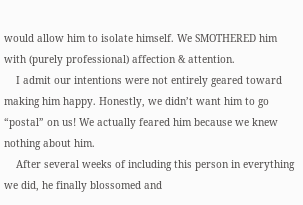would allow him to isolate himself. We SMOTHERED him with (purely professional) affection & attention.
    I admit our intentions were not entirely geared toward making him happy. Honestly, we didn’t want him to go “postal” on us! We actually feared him because we knew nothing about him.
    After several weeks of including this person in everything we did, he finally blossomed and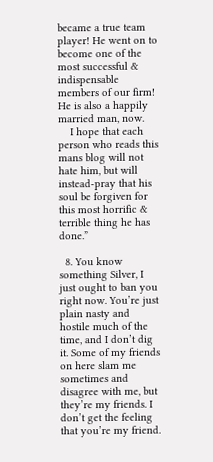became a true team player! He went on to become one of the most successful & indispensable members of our firm! He is also a happily married man, now.
    I hope that each person who reads this mans blog will not hate him, but will instead-pray that his soul be forgiven for this most horrific & terrible thing he has done.”

  8. You know something Silver, I just ought to ban you right now. You’re just plain nasty and hostile much of the time, and I don’t dig it. Some of my friends on here slam me sometimes and disagree with me, but they’re my friends. I don’t get the feeling that you’re my friend.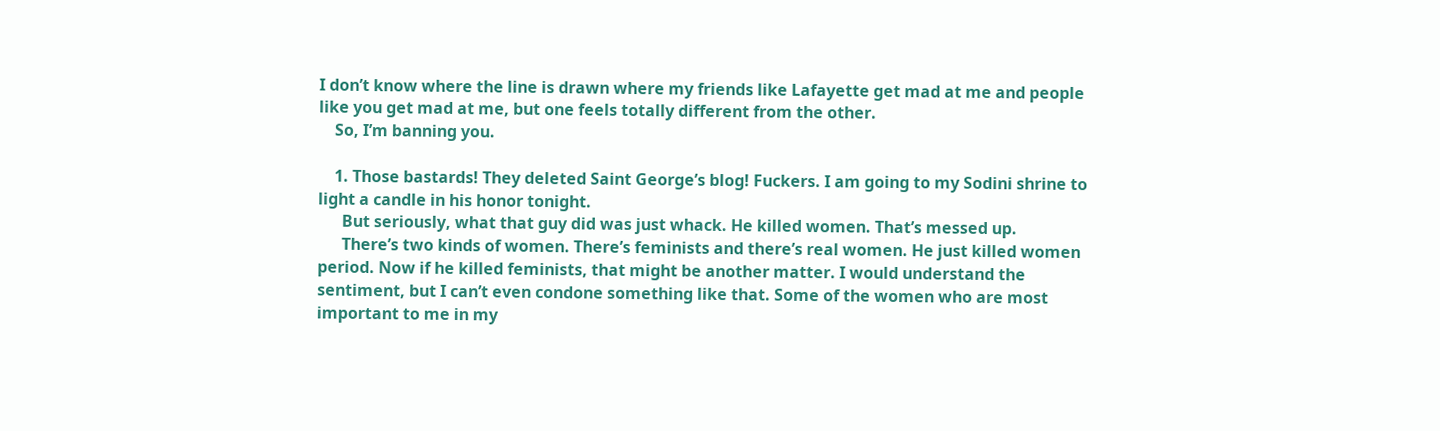I don’t know where the line is drawn where my friends like Lafayette get mad at me and people like you get mad at me, but one feels totally different from the other.
    So, I’m banning you.

    1. Those bastards! They deleted Saint George’s blog! Fuckers. I am going to my Sodini shrine to light a candle in his honor tonight.
      But seriously, what that guy did was just whack. He killed women. That’s messed up.
      There’s two kinds of women. There’s feminists and there’s real women. He just killed women period. Now if he killed feminists, that might be another matter. I would understand the sentiment, but I can’t even condone something like that. Some of the women who are most important to me in my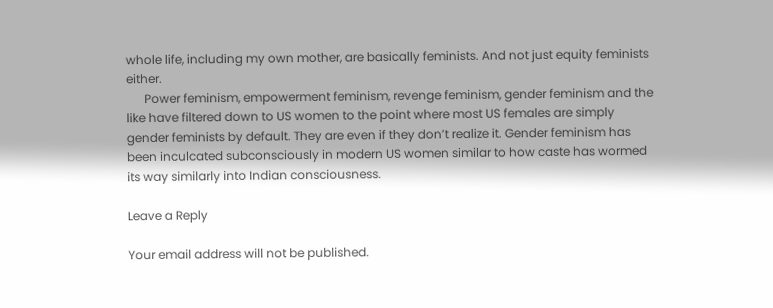whole life, including my own mother, are basically feminists. And not just equity feminists either.
      Power feminism, empowerment feminism, revenge feminism, gender feminism and the like have filtered down to US women to the point where most US females are simply gender feminists by default. They are even if they don’t realize it. Gender feminism has been inculcated subconsciously in modern US women similar to how caste has wormed its way similarly into Indian consciousness.

Leave a Reply

Your email address will not be published.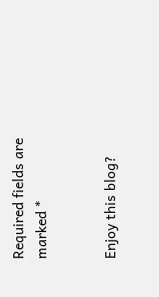Required fields are marked *


Enjoy this blog?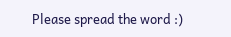Please spread the word :)